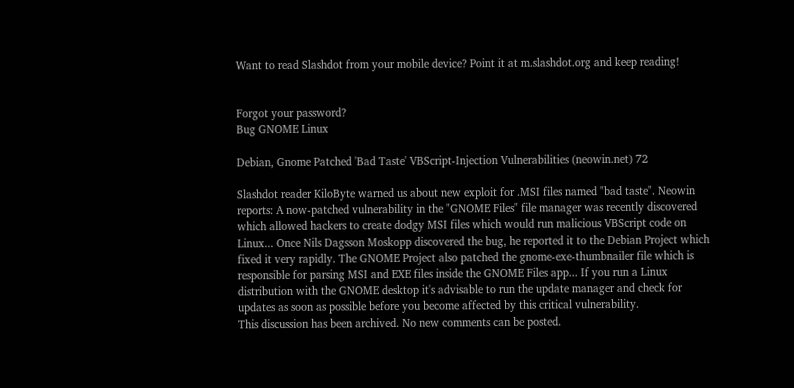Want to read Slashdot from your mobile device? Point it at m.slashdot.org and keep reading!


Forgot your password?
Bug GNOME Linux

Debian, Gnome Patched 'Bad Taste' VBScript-Injection Vulnerabilities (neowin.net) 72

Slashdot reader KiloByte warned us about new exploit for .MSI files named "bad taste". Neowin reports: A now-patched vulnerability in the "GNOME Files" file manager was recently discovered which allowed hackers to create dodgy MSI files which would run malicious VBScript code on Linux... Once Nils Dagsson Moskopp discovered the bug, he reported it to the Debian Project which fixed it very rapidly. The GNOME Project also patched the gnome-exe-thumbnailer file which is responsible for parsing MSI and EXE files inside the GNOME Files app... If you run a Linux distribution with the GNOME desktop it's advisable to run the update manager and check for updates as soon as possible before you become affected by this critical vulnerability.
This discussion has been archived. No new comments can be posted.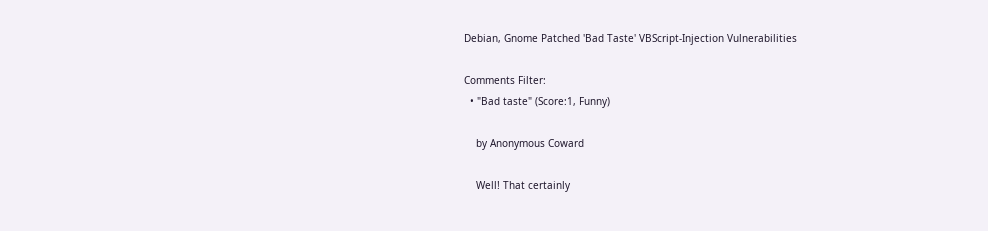Debian, Gnome Patched 'Bad Taste' VBScript-Injection Vulnerabilities

Comments Filter:
  • "Bad taste" (Score:1, Funny)

    by Anonymous Coward

    Well! That certainly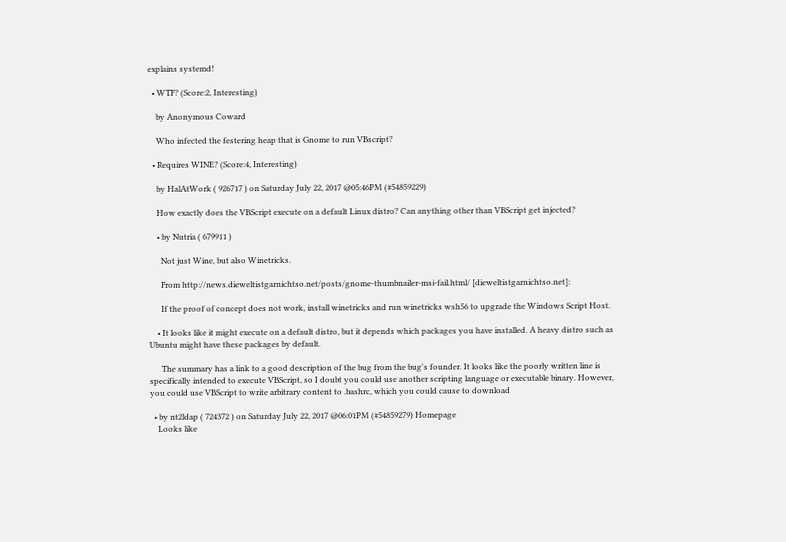explains systemd!

  • WTF? (Score:2, Interesting)

    by Anonymous Coward

    Who infected the festering heap that is Gnome to run VBscript?

  • Requires WINE? (Score:4, Interesting)

    by HalAtWork ( 926717 ) on Saturday July 22, 2017 @05:46PM (#54859229)

    How exactly does the VBScript execute on a default Linux distro? Can anything other than VBScript get injected?

    • by Nutria ( 679911 )

      Not just Wine, but also Winetricks.

      From http://news.dieweltistgarnichtso.net/posts/gnome-thumbnailer-msi-fail.html/ [dieweltistgarnichtso.net]:

      If the proof of concept does not work, install winetricks and run winetricks wsh56 to upgrade the Windows Script Host.

    • It looks like it might execute on a default distro, but it depends which packages you have installed. A heavy distro such as Ubuntu might have these packages by default.

      The summary has a link to a good description of the bug from the bug's founder. It looks like the poorly written line is specifically intended to execute VBScript, so I doubt you could use another scripting language or executable binary. However, you could use VBScript to write arbitrary content to .bashrc, which you could cause to download

  • by nt2ldap ( 724372 ) on Saturday July 22, 2017 @06:01PM (#54859279) Homepage
    Looks like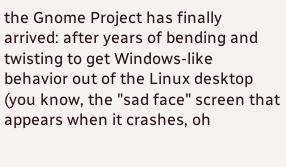the Gnome Project has finally arrived: after years of bending and twisting to get Windows-like behavior out of the Linux desktop (you know, the "sad face" screen that appears when it crashes, oh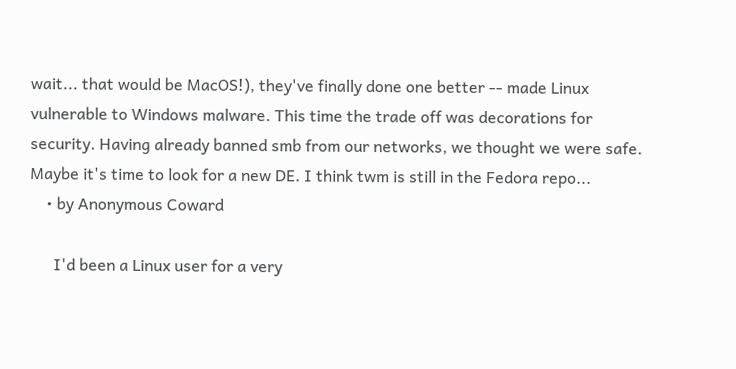wait... that would be MacOS!), they've finally done one better -- made Linux vulnerable to Windows malware. This time the trade off was decorations for security. Having already banned smb from our networks, we thought we were safe. Maybe it's time to look for a new DE. I think twm is still in the Fedora repo...
    • by Anonymous Coward

      I'd been a Linux user for a very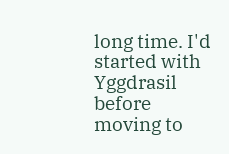long time. I'd started with Yggdrasil before moving to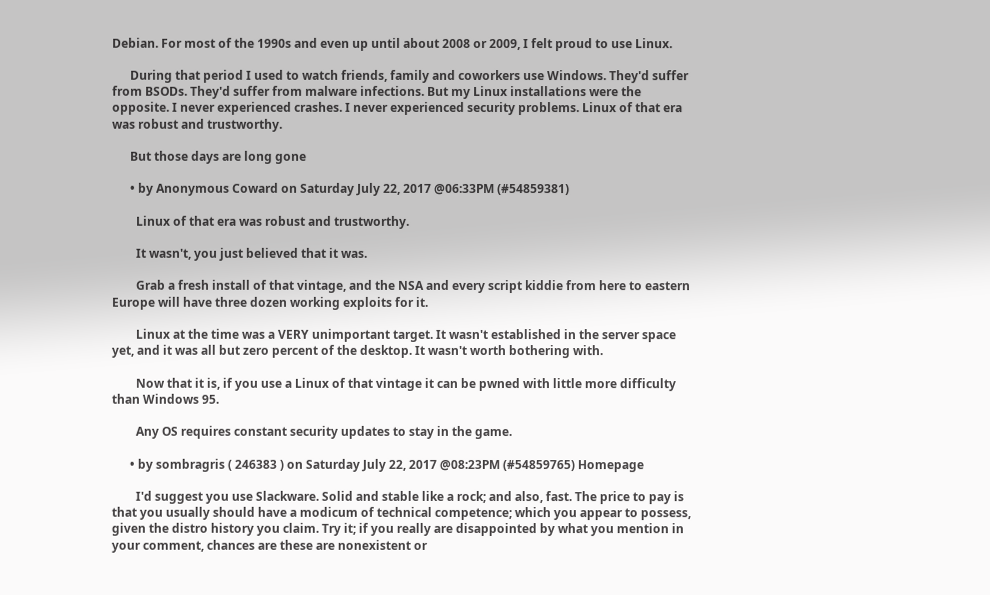Debian. For most of the 1990s and even up until about 2008 or 2009, I felt proud to use Linux.

      During that period I used to watch friends, family and coworkers use Windows. They'd suffer from BSODs. They'd suffer from malware infections. But my Linux installations were the opposite. I never experienced crashes. I never experienced security problems. Linux of that era was robust and trustworthy.

      But those days are long gone

      • by Anonymous Coward on Saturday July 22, 2017 @06:33PM (#54859381)

        Linux of that era was robust and trustworthy.

        It wasn't, you just believed that it was.

        Grab a fresh install of that vintage, and the NSA and every script kiddie from here to eastern Europe will have three dozen working exploits for it.

        Linux at the time was a VERY unimportant target. It wasn't established in the server space yet, and it was all but zero percent of the desktop. It wasn't worth bothering with.

        Now that it is, if you use a Linux of that vintage it can be pwned with little more difficulty than Windows 95.

        Any OS requires constant security updates to stay in the game.

      • by sombragris ( 246383 ) on Saturday July 22, 2017 @08:23PM (#54859765) Homepage

        I'd suggest you use Slackware. Solid and stable like a rock; and also, fast. The price to pay is that you usually should have a modicum of technical competence; which you appear to possess, given the distro history you claim. Try it; if you really are disappointed by what you mention in your comment, chances are these are nonexistent or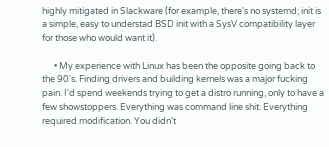highly mitigated in Slackware (for example, there's no systemd; init is a simple, easy to understad BSD init with a SysV compatibility layer for those who would want it).

      • My experience with Linux has been the opposite going back to the 90's. Finding drivers and building kernels was a major fucking pain. I'd spend weekends trying to get a distro running, only to have a few showstoppers. Everything was command line shit. Everything required modification. You didn't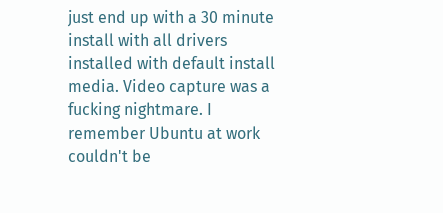just end up with a 30 minute install with all drivers installed with default install media. Video capture was a fucking nightmare. I remember Ubuntu at work couldn't be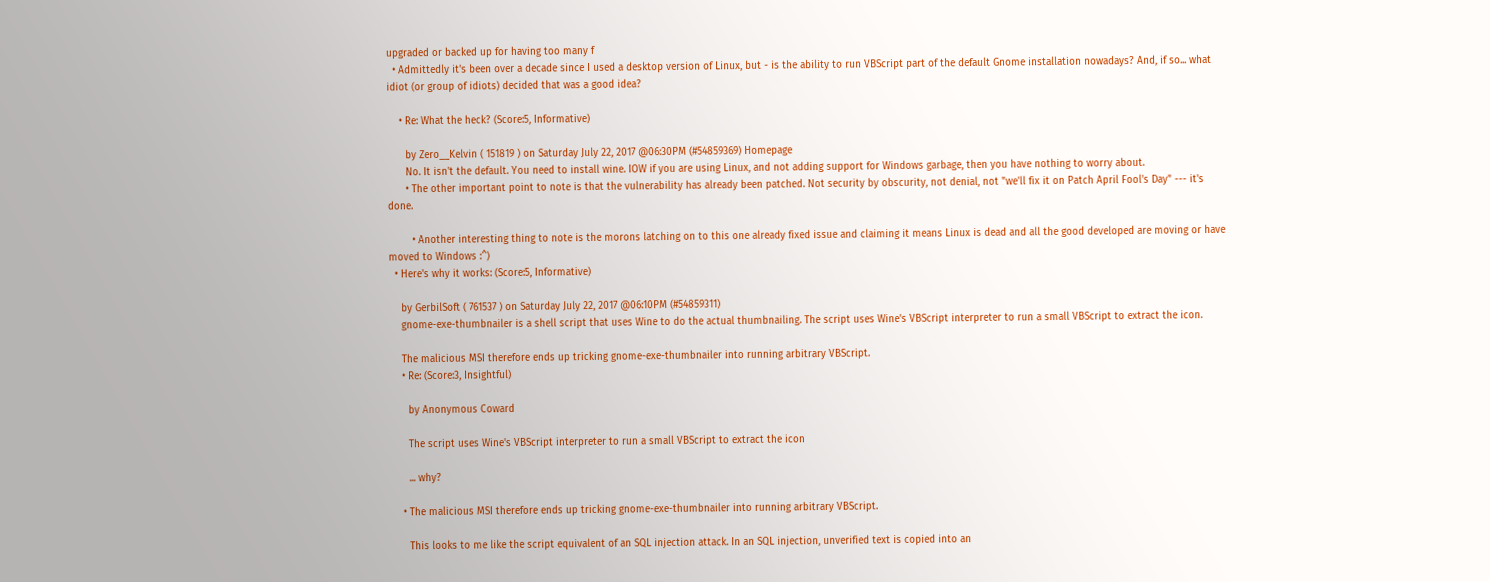upgraded or backed up for having too many f
  • Admittedly it's been over a decade since I used a desktop version of Linux, but - is the ability to run VBScript part of the default Gnome installation nowadays? And, if so... what idiot (or group of idiots) decided that was a good idea?

    • Re: What the heck? (Score:5, Informative)

      by Zero__Kelvin ( 151819 ) on Saturday July 22, 2017 @06:30PM (#54859369) Homepage
      No. It isn't the default. You need to install wine. IOW if you are using Linux, and not adding support for Windows garbage, then you have nothing to worry about.
      • The other important point to note is that the vulnerability has already been patched. Not security by obscurity, not denial, not "we'll fix it on Patch April Fool's Day" --- it's done.

        • Another interesting thing to note is the morons latching on to this one already fixed issue and claiming it means Linux is dead and all the good developed are moving or have moved to Windows :^)
  • Here's why it works: (Score:5, Informative)

    by GerbilSoft ( 761537 ) on Saturday July 22, 2017 @06:10PM (#54859311)
    gnome-exe-thumbnailer is a shell script that uses Wine to do the actual thumbnailing. The script uses Wine's VBScript interpreter to run a small VBScript to extract the icon.

    The malicious MSI therefore ends up tricking gnome-exe-thumbnailer into running arbitrary VBScript.
    • Re: (Score:3, Insightful)

      by Anonymous Coward

      The script uses Wine's VBScript interpreter to run a small VBScript to extract the icon

      ... why?

    • The malicious MSI therefore ends up tricking gnome-exe-thumbnailer into running arbitrary VBScript.

      This looks to me like the script equivalent of an SQL injection attack. In an SQL injection, unverified text is copied into an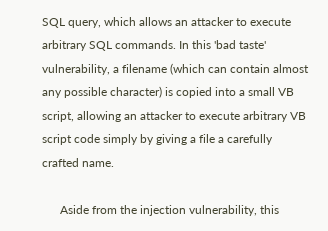SQL query, which allows an attacker to execute arbitrary SQL commands. In this 'bad taste' vulnerability, a filename (which can contain almost any possible character) is copied into a small VB script, allowing an attacker to execute arbitrary VB script code simply by giving a file a carefully crafted name.

      Aside from the injection vulnerability, this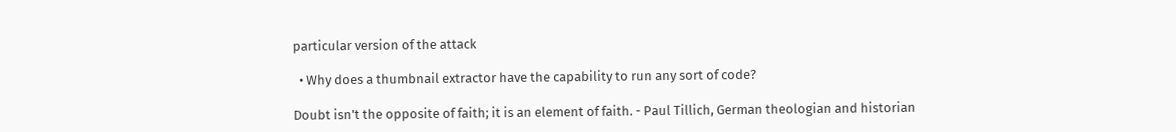particular version of the attack

  • Why does a thumbnail extractor have the capability to run any sort of code?

Doubt isn't the opposite of faith; it is an element of faith. - Paul Tillich, German theologian and historian